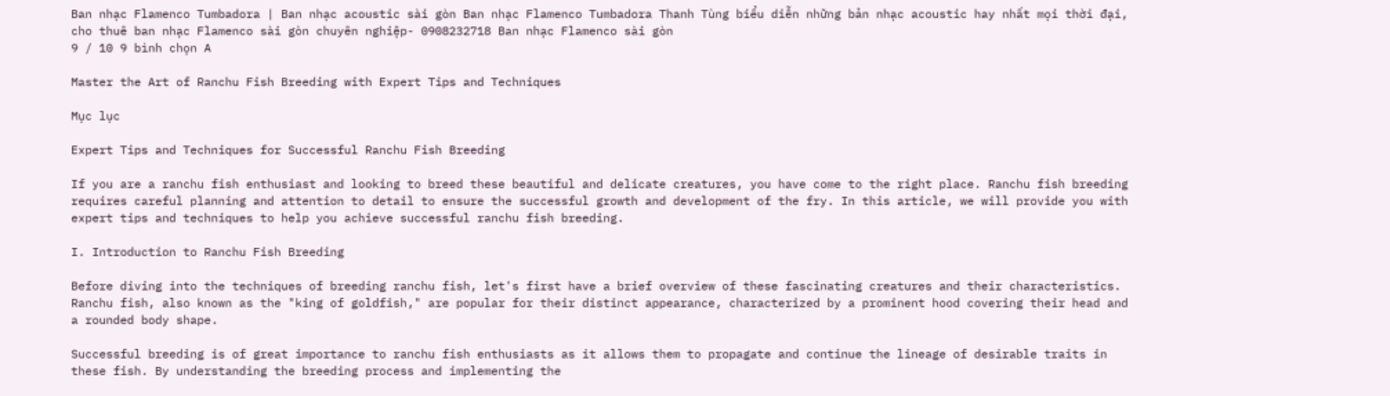Ban nhạc Flamenco Tumbadora | Ban nhạc acoustic sài gòn Ban nhạc Flamenco Tumbadora Thanh Tùng biểu diễn những bản nhạc acoustic hay nhất mọi thời đại, cho thuê ban nhạc Flamenco sài gòn chuyên nghiệp- 0908232718 Ban nhạc Flamenco sài gòn
9 / 10 9 bình chọn A

Master the Art of Ranchu Fish Breeding with Expert Tips and Techniques

Mục lục

Expert Tips and Techniques for Successful Ranchu Fish Breeding

If you are a ranchu fish enthusiast and looking to breed these beautiful and delicate creatures, you have come to the right place. Ranchu fish breeding requires careful planning and attention to detail to ensure the successful growth and development of the fry. In this article, we will provide you with expert tips and techniques to help you achieve successful ranchu fish breeding.

I. Introduction to Ranchu Fish Breeding

Before diving into the techniques of breeding ranchu fish, let's first have a brief overview of these fascinating creatures and their characteristics. Ranchu fish, also known as the "king of goldfish," are popular for their distinct appearance, characterized by a prominent hood covering their head and a rounded body shape.

Successful breeding is of great importance to ranchu fish enthusiasts as it allows them to propagate and continue the lineage of desirable traits in these fish. By understanding the breeding process and implementing the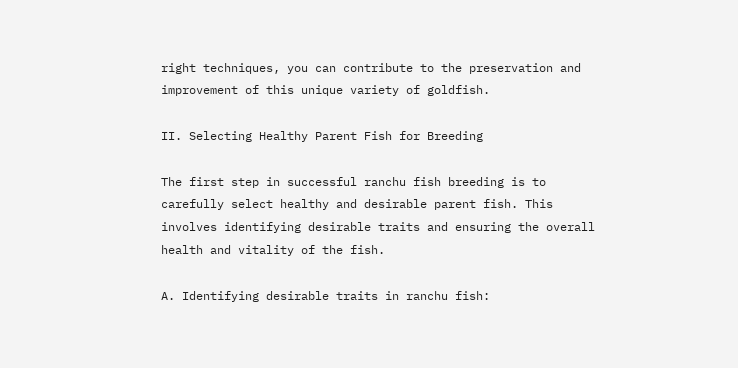right techniques, you can contribute to the preservation and improvement of this unique variety of goldfish.

II. Selecting Healthy Parent Fish for Breeding

The first step in successful ranchu fish breeding is to carefully select healthy and desirable parent fish. This involves identifying desirable traits and ensuring the overall health and vitality of the fish.

A. Identifying desirable traits in ranchu fish: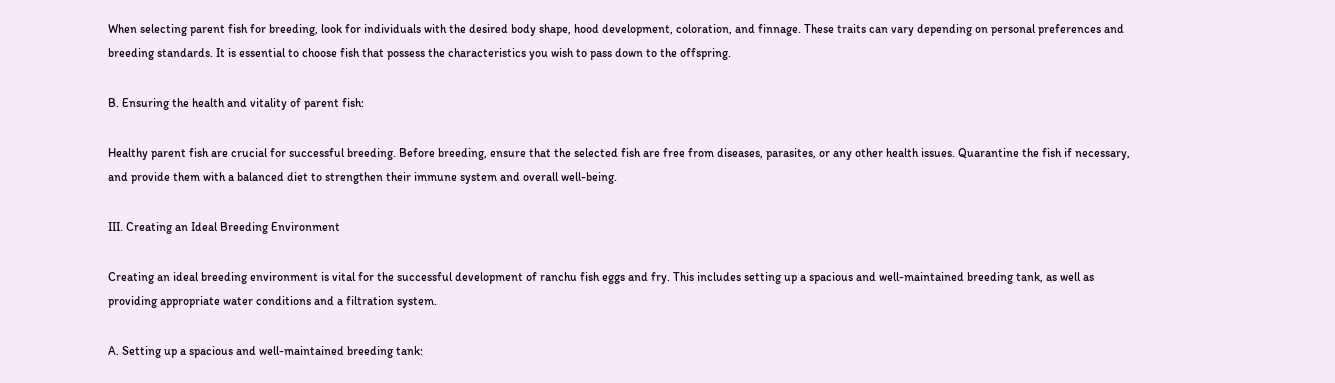When selecting parent fish for breeding, look for individuals with the desired body shape, hood development, coloration, and finnage. These traits can vary depending on personal preferences and breeding standards. It is essential to choose fish that possess the characteristics you wish to pass down to the offspring.

B. Ensuring the health and vitality of parent fish:

Healthy parent fish are crucial for successful breeding. Before breeding, ensure that the selected fish are free from diseases, parasites, or any other health issues. Quarantine the fish if necessary, and provide them with a balanced diet to strengthen their immune system and overall well-being.

III. Creating an Ideal Breeding Environment

Creating an ideal breeding environment is vital for the successful development of ranchu fish eggs and fry. This includes setting up a spacious and well-maintained breeding tank, as well as providing appropriate water conditions and a filtration system.

A. Setting up a spacious and well-maintained breeding tank: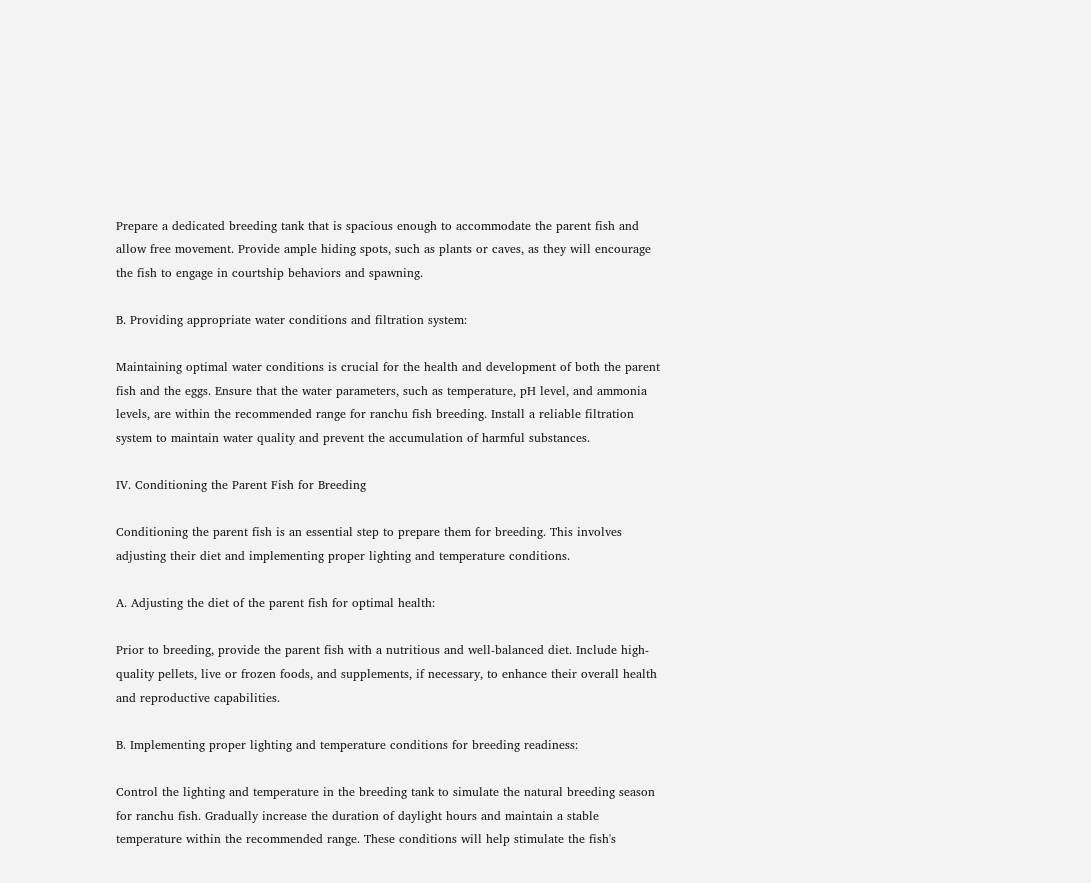Prepare a dedicated breeding tank that is spacious enough to accommodate the parent fish and allow free movement. Provide ample hiding spots, such as plants or caves, as they will encourage the fish to engage in courtship behaviors and spawning.

B. Providing appropriate water conditions and filtration system:

Maintaining optimal water conditions is crucial for the health and development of both the parent fish and the eggs. Ensure that the water parameters, such as temperature, pH level, and ammonia levels, are within the recommended range for ranchu fish breeding. Install a reliable filtration system to maintain water quality and prevent the accumulation of harmful substances.

IV. Conditioning the Parent Fish for Breeding

Conditioning the parent fish is an essential step to prepare them for breeding. This involves adjusting their diet and implementing proper lighting and temperature conditions.

A. Adjusting the diet of the parent fish for optimal health:

Prior to breeding, provide the parent fish with a nutritious and well-balanced diet. Include high-quality pellets, live or frozen foods, and supplements, if necessary, to enhance their overall health and reproductive capabilities.

B. Implementing proper lighting and temperature conditions for breeding readiness:

Control the lighting and temperature in the breeding tank to simulate the natural breeding season for ranchu fish. Gradually increase the duration of daylight hours and maintain a stable temperature within the recommended range. These conditions will help stimulate the fish's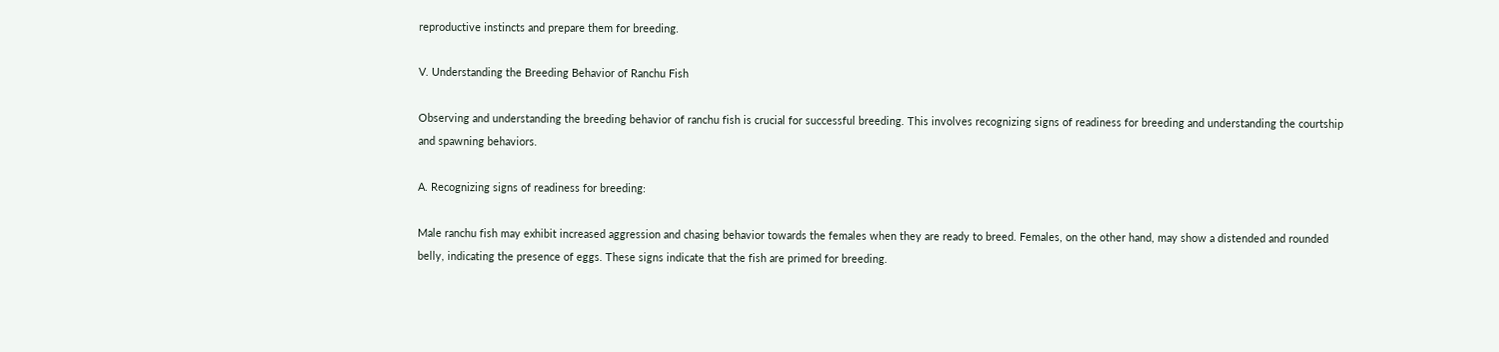reproductive instincts and prepare them for breeding.

V. Understanding the Breeding Behavior of Ranchu Fish

Observing and understanding the breeding behavior of ranchu fish is crucial for successful breeding. This involves recognizing signs of readiness for breeding and understanding the courtship and spawning behaviors.

A. Recognizing signs of readiness for breeding:

Male ranchu fish may exhibit increased aggression and chasing behavior towards the females when they are ready to breed. Females, on the other hand, may show a distended and rounded belly, indicating the presence of eggs. These signs indicate that the fish are primed for breeding.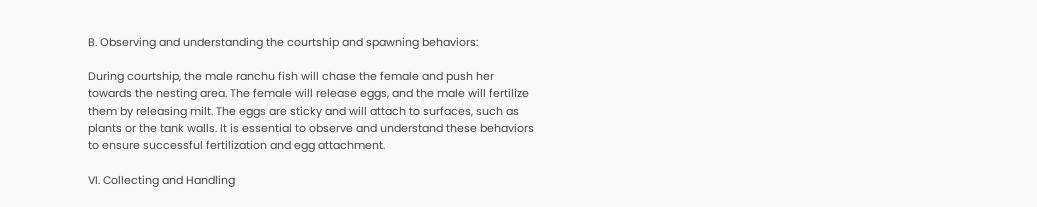B. Observing and understanding the courtship and spawning behaviors:

During courtship, the male ranchu fish will chase the female and push her towards the nesting area. The female will release eggs, and the male will fertilize them by releasing milt. The eggs are sticky and will attach to surfaces, such as plants or the tank walls. It is essential to observe and understand these behaviors to ensure successful fertilization and egg attachment.

VI. Collecting and Handling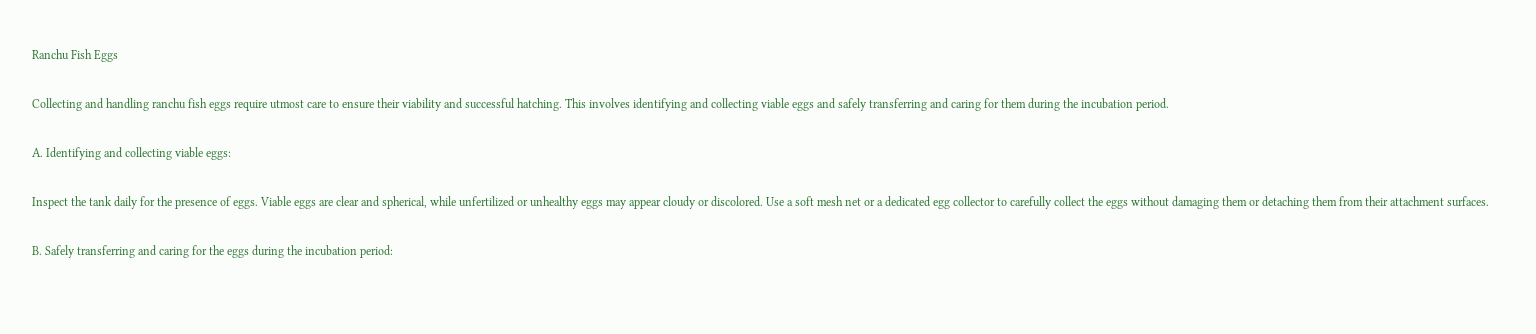Ranchu Fish Eggs

Collecting and handling ranchu fish eggs require utmost care to ensure their viability and successful hatching. This involves identifying and collecting viable eggs and safely transferring and caring for them during the incubation period.

A. Identifying and collecting viable eggs:

Inspect the tank daily for the presence of eggs. Viable eggs are clear and spherical, while unfertilized or unhealthy eggs may appear cloudy or discolored. Use a soft mesh net or a dedicated egg collector to carefully collect the eggs without damaging them or detaching them from their attachment surfaces.

B. Safely transferring and caring for the eggs during the incubation period: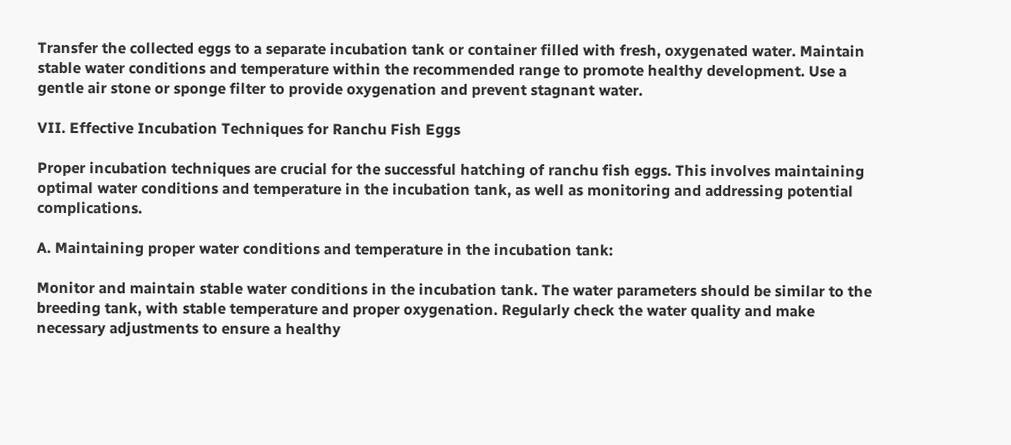Transfer the collected eggs to a separate incubation tank or container filled with fresh, oxygenated water. Maintain stable water conditions and temperature within the recommended range to promote healthy development. Use a gentle air stone or sponge filter to provide oxygenation and prevent stagnant water.

VII. Effective Incubation Techniques for Ranchu Fish Eggs

Proper incubation techniques are crucial for the successful hatching of ranchu fish eggs. This involves maintaining optimal water conditions and temperature in the incubation tank, as well as monitoring and addressing potential complications.

A. Maintaining proper water conditions and temperature in the incubation tank:

Monitor and maintain stable water conditions in the incubation tank. The water parameters should be similar to the breeding tank, with stable temperature and proper oxygenation. Regularly check the water quality and make necessary adjustments to ensure a healthy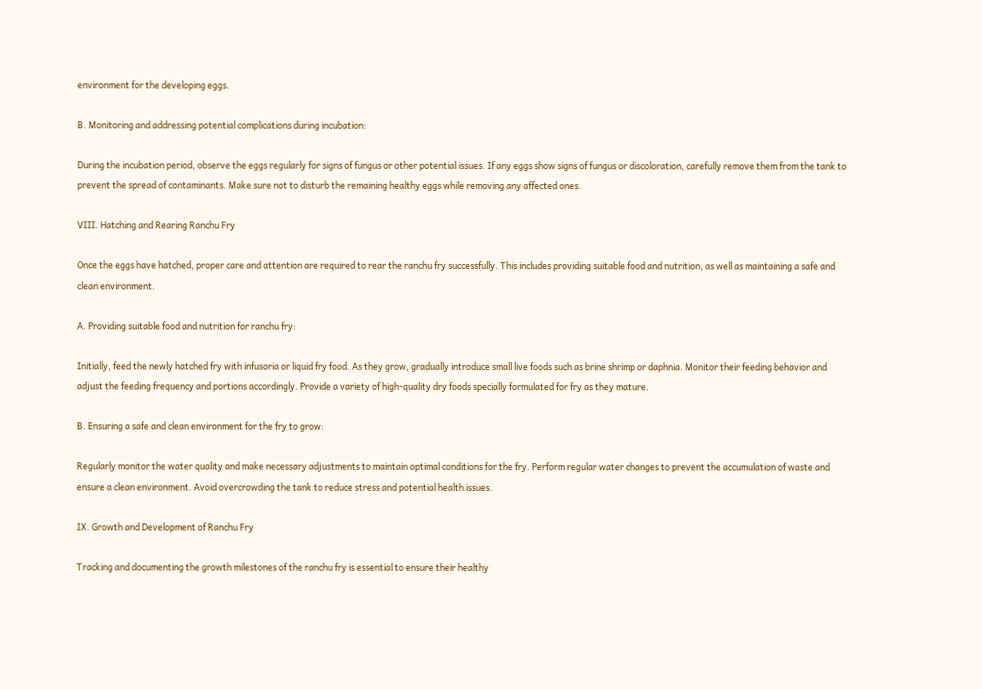environment for the developing eggs.

B. Monitoring and addressing potential complications during incubation:

During the incubation period, observe the eggs regularly for signs of fungus or other potential issues. If any eggs show signs of fungus or discoloration, carefully remove them from the tank to prevent the spread of contaminants. Make sure not to disturb the remaining healthy eggs while removing any affected ones.

VIII. Hatching and Rearing Ranchu Fry

Once the eggs have hatched, proper care and attention are required to rear the ranchu fry successfully. This includes providing suitable food and nutrition, as well as maintaining a safe and clean environment.

A. Providing suitable food and nutrition for ranchu fry:

Initially, feed the newly hatched fry with infusoria or liquid fry food. As they grow, gradually introduce small live foods such as brine shrimp or daphnia. Monitor their feeding behavior and adjust the feeding frequency and portions accordingly. Provide a variety of high-quality dry foods specially formulated for fry as they mature.

B. Ensuring a safe and clean environment for the fry to grow:

Regularly monitor the water quality and make necessary adjustments to maintain optimal conditions for the fry. Perform regular water changes to prevent the accumulation of waste and ensure a clean environment. Avoid overcrowding the tank to reduce stress and potential health issues.

IX. Growth and Development of Ranchu Fry

Tracking and documenting the growth milestones of the ranchu fry is essential to ensure their healthy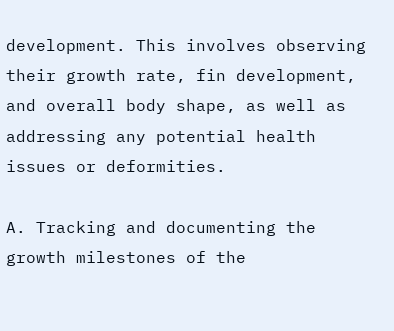development. This involves observing their growth rate, fin development, and overall body shape, as well as addressing any potential health issues or deformities.

A. Tracking and documenting the growth milestones of the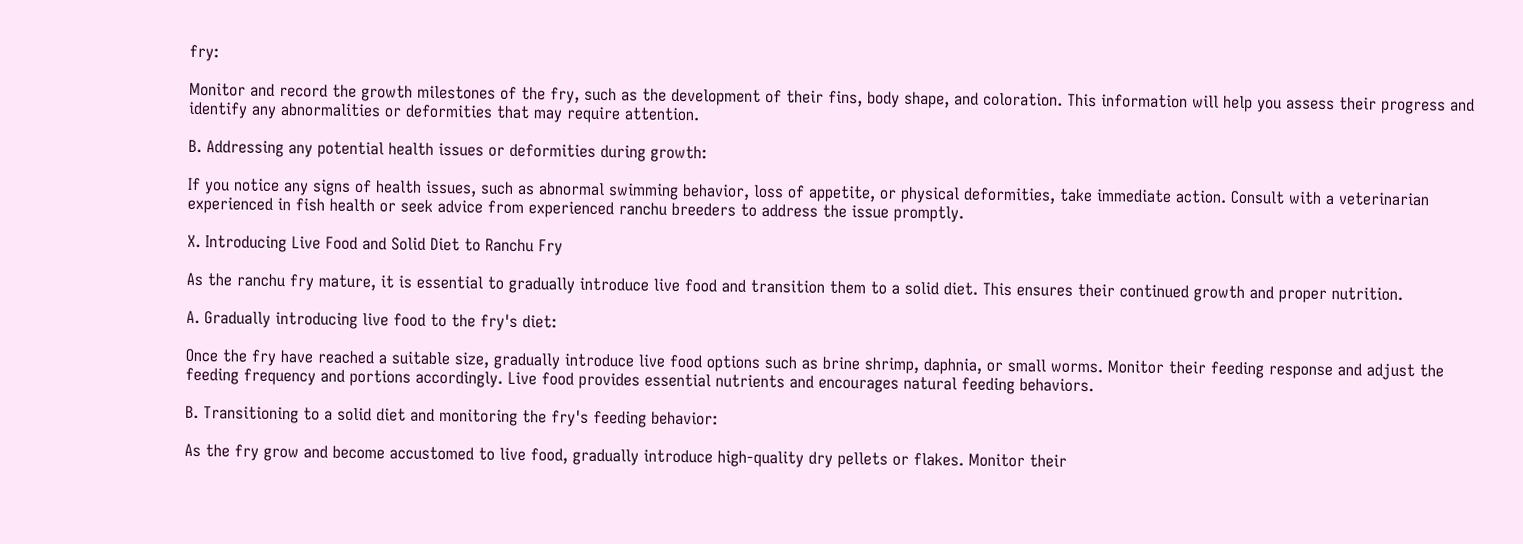fry:

Monitor and record the growth milestones of the fry, such as the development of their fins, body shape, and coloration. This information will help you assess their progress and identify any abnormalities or deformities that may require attention.

B. Addressing any potential health issues or deformities during growth:

If you notice any signs of health issues, such as abnormal swimming behavior, loss of appetite, or physical deformities, take immediate action. Consult with a veterinarian experienced in fish health or seek advice from experienced ranchu breeders to address the issue promptly.

X. Introducing Live Food and Solid Diet to Ranchu Fry

As the ranchu fry mature, it is essential to gradually introduce live food and transition them to a solid diet. This ensures their continued growth and proper nutrition.

A. Gradually introducing live food to the fry's diet:

Once the fry have reached a suitable size, gradually introduce live food options such as brine shrimp, daphnia, or small worms. Monitor their feeding response and adjust the feeding frequency and portions accordingly. Live food provides essential nutrients and encourages natural feeding behaviors.

B. Transitioning to a solid diet and monitoring the fry's feeding behavior:

As the fry grow and become accustomed to live food, gradually introduce high-quality dry pellets or flakes. Monitor their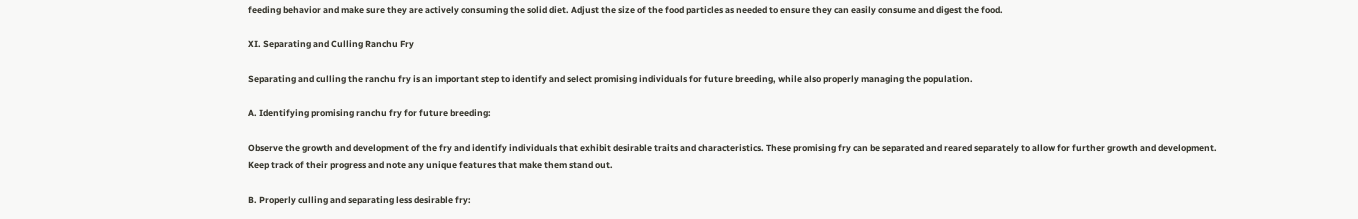feeding behavior and make sure they are actively consuming the solid diet. Adjust the size of the food particles as needed to ensure they can easily consume and digest the food.

XI. Separating and Culling Ranchu Fry

Separating and culling the ranchu fry is an important step to identify and select promising individuals for future breeding, while also properly managing the population.

A. Identifying promising ranchu fry for future breeding:

Observe the growth and development of the fry and identify individuals that exhibit desirable traits and characteristics. These promising fry can be separated and reared separately to allow for further growth and development. Keep track of their progress and note any unique features that make them stand out.

B. Properly culling and separating less desirable fry: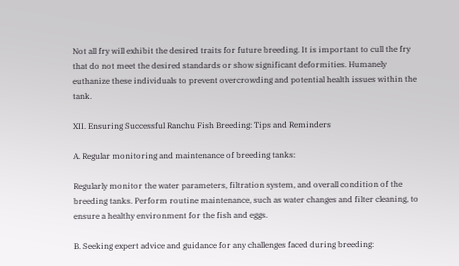Not all fry will exhibit the desired traits for future breeding. It is important to cull the fry that do not meet the desired standards or show significant deformities. Humanely euthanize these individuals to prevent overcrowding and potential health issues within the tank.

XII. Ensuring Successful Ranchu Fish Breeding: Tips and Reminders

A. Regular monitoring and maintenance of breeding tanks:

Regularly monitor the water parameters, filtration system, and overall condition of the breeding tanks. Perform routine maintenance, such as water changes and filter cleaning, to ensure a healthy environment for the fish and eggs.

B. Seeking expert advice and guidance for any challenges faced during breeding: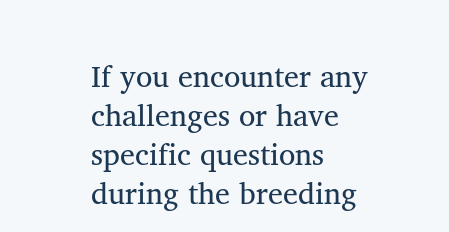If you encounter any challenges or have specific questions during the breeding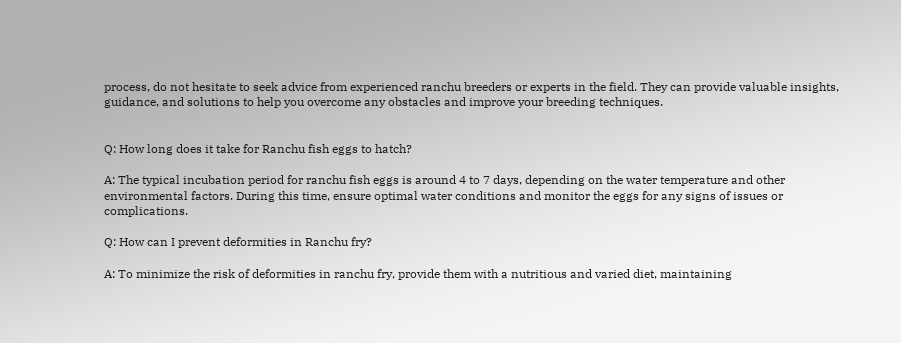process, do not hesitate to seek advice from experienced ranchu breeders or experts in the field. They can provide valuable insights, guidance, and solutions to help you overcome any obstacles and improve your breeding techniques.


Q: How long does it take for Ranchu fish eggs to hatch?

A: The typical incubation period for ranchu fish eggs is around 4 to 7 days, depending on the water temperature and other environmental factors. During this time, ensure optimal water conditions and monitor the eggs for any signs of issues or complications.

Q: How can I prevent deformities in Ranchu fry?

A: To minimize the risk of deformities in ranchu fry, provide them with a nutritious and varied diet, maintaining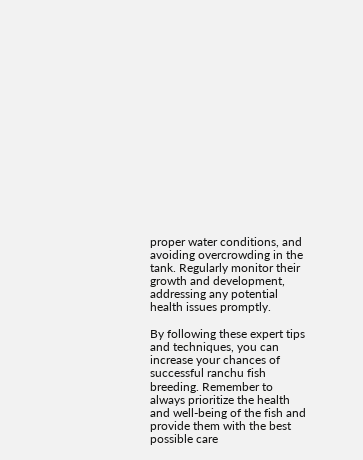proper water conditions, and avoiding overcrowding in the tank. Regularly monitor their growth and development, addressing any potential health issues promptly.

By following these expert tips and techniques, you can increase your chances of successful ranchu fish breeding. Remember to always prioritize the health and well-being of the fish and provide them with the best possible care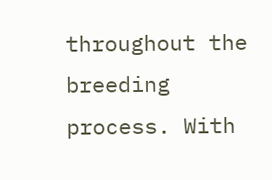throughout the breeding process. With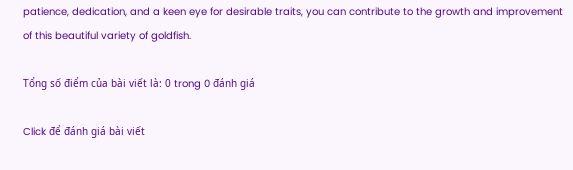patience, dedication, and a keen eye for desirable traits, you can contribute to the growth and improvement of this beautiful variety of goldfish.

Tổng số điểm của bài viết là: 0 trong 0 đánh giá

Click để đánh giá bài viết